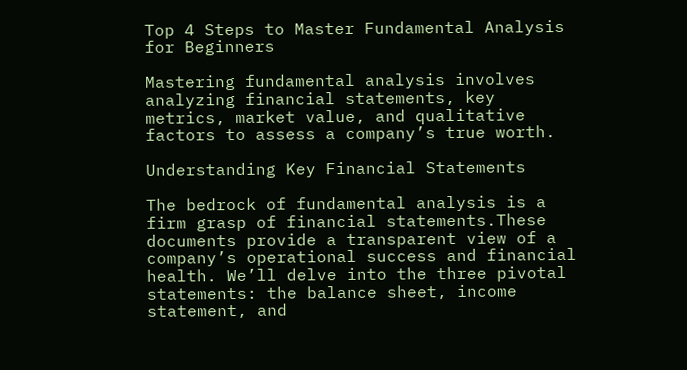Top 4 Steps to Master Fundamental Analysis for Beginners

Mastering fundamental analysis involves analyzing financial statements, key metrics, market value, and qualitative factors to assess a company’s true worth.

Understanding Key Financial Statements

The bedrock of fundamental analysis is a firm grasp of financial statements.These documents provide a transparent view of a company’s operational success and financial health. We’ll delve into the three pivotal statements: the balance sheet, income statement, and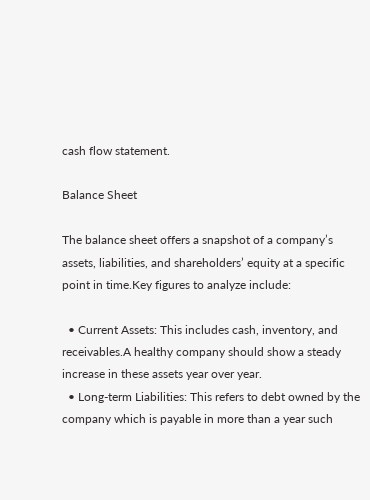cash flow statement.

Balance Sheet

The balance sheet offers a snapshot of a company’s assets, liabilities, and shareholders’ equity at a specific point in time.Key figures to analyze include:

  • Current Assets: This includes cash, inventory, and receivables.A healthy company should show a steady increase in these assets year over year.
  • Long-term Liabilities: This refers to debt owned by the company which is payable in more than a year such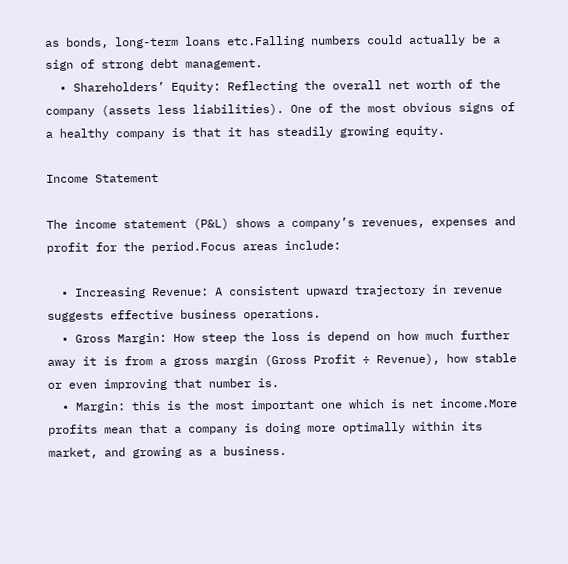as bonds, long-term loans etc.Falling numbers could actually be a sign of strong debt management.
  • Shareholders’ Equity: Reflecting the overall net worth of the company (assets less liabilities). One of the most obvious signs of a healthy company is that it has steadily growing equity.

Income Statement

The income statement (P&L) shows a company’s revenues, expenses and profit for the period.Focus areas include:

  • Increasing Revenue: A consistent upward trajectory in revenue suggests effective business operations.
  • Gross Margin: How steep the loss is depend on how much further away it is from a gross margin (Gross Profit ÷ Revenue), how stable or even improving that number is.
  • Margin: this is the most important one which is net income.More profits mean that a company is doing more optimally within its market, and growing as a business.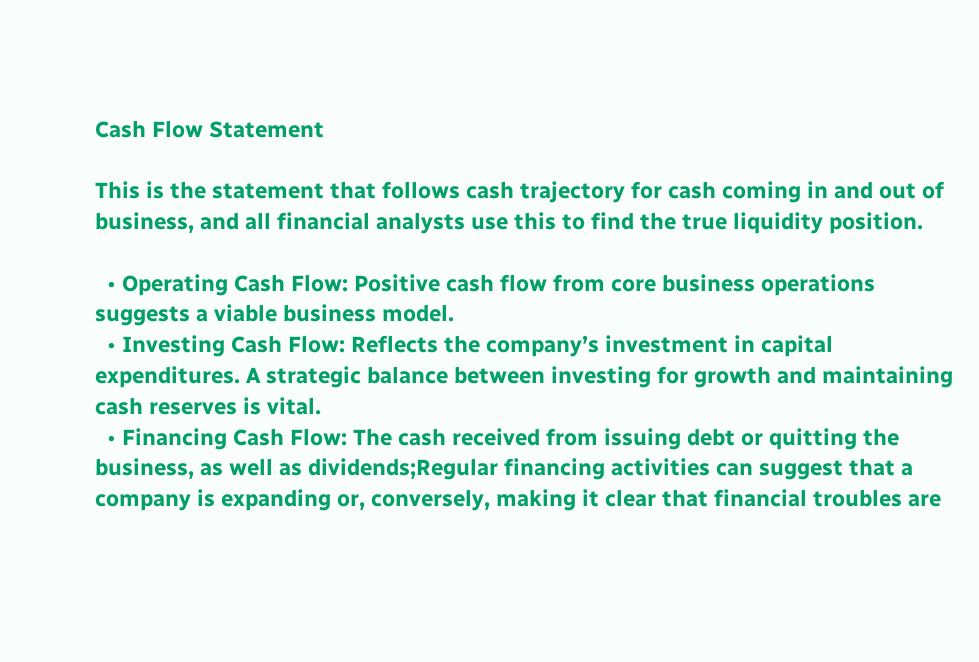Cash Flow Statement

This is the statement that follows cash trajectory for cash coming in and out of business, and all financial analysts use this to find the true liquidity position.

  • Operating Cash Flow: Positive cash flow from core business operations suggests a viable business model.
  • Investing Cash Flow: Reflects the company’s investment in capital expenditures. A strategic balance between investing for growth and maintaining cash reserves is vital.
  • Financing Cash Flow: The cash received from issuing debt or quitting the business, as well as dividends;Regular financing activities can suggest that a company is expanding or, conversely, making it clear that financial troubles are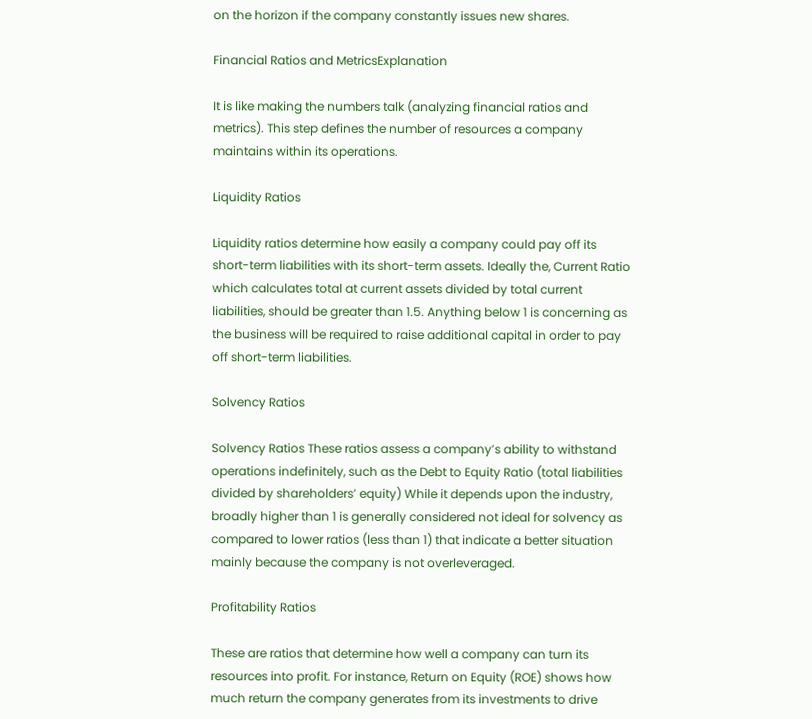on the horizon if the company constantly issues new shares.

Financial Ratios and MetricsExplanation

It is like making the numbers talk (analyzing financial ratios and metrics). This step defines the number of resources a company maintains within its operations.

Liquidity Ratios

Liquidity ratios determine how easily a company could pay off its short-term liabilities with its short-term assets. Ideally the, Current Ratio which calculates total at current assets divided by total current liabilities, should be greater than 1.5. Anything below 1 is concerning as the business will be required to raise additional capital in order to pay off short-term liabilities.

Solvency Ratios

Solvency Ratios These ratios assess a company’s ability to withstand operations indefinitely, such as the Debt to Equity Ratio (total liabilities divided by shareholders’ equity) While it depends upon the industry, broadly higher than 1 is generally considered not ideal for solvency as compared to lower ratios (less than 1) that indicate a better situation mainly because the company is not overleveraged.

Profitability Ratios

These are ratios that determine how well a company can turn its resources into profit. For instance, Return on Equity (ROE) shows how much return the company generates from its investments to drive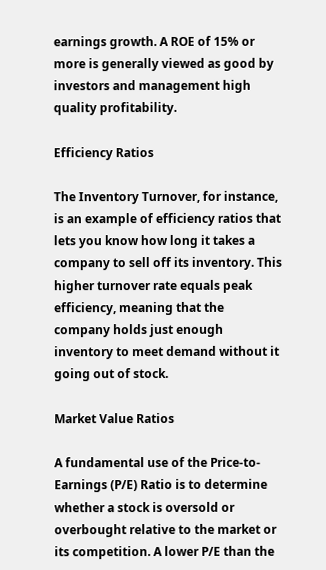earnings growth. A ROE of 15% or more is generally viewed as good by investors and management high quality profitability.

Efficiency Ratios

The Inventory Turnover, for instance, is an example of efficiency ratios that lets you know how long it takes a company to sell off its inventory. This higher turnover rate equals peak efficiency, meaning that the company holds just enough inventory to meet demand without it going out of stock.

Market Value Ratios

A fundamental use of the Price-to-Earnings (P/E) Ratio is to determine whether a stock is oversold or overbought relative to the market or its competition. A lower P/E than the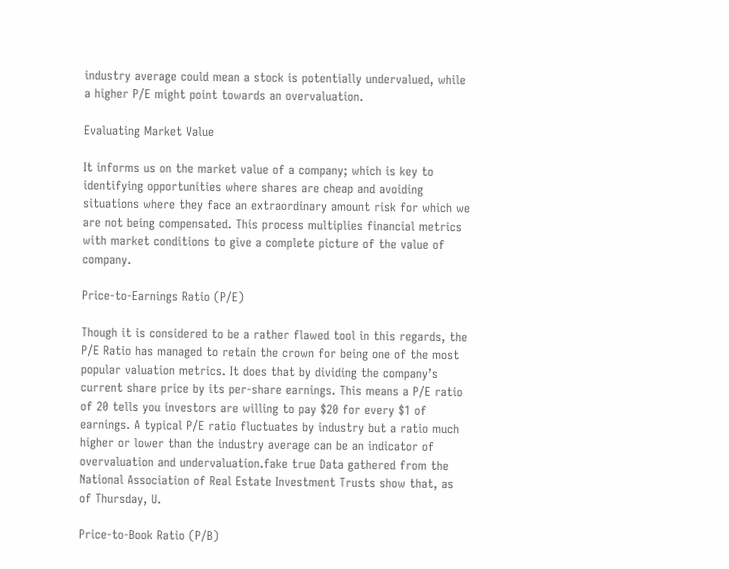industry average could mean a stock is potentially undervalued, while a higher P/E might point towards an overvaluation.

Evaluating Market Value

It informs us on the market value of a company; which is key to identifying opportunities where shares are cheap and avoiding situations where they face an extraordinary amount risk for which we are not being compensated. This process multiplies financial metrics with market conditions to give a complete picture of the value of company.

Price-to-Earnings Ratio (P/E)

Though it is considered to be a rather flawed tool in this regards, the P/E Ratio has managed to retain the crown for being one of the most popular valuation metrics. It does that by dividing the company’s current share price by its per-share earnings. This means a P/E ratio of 20 tells you investors are willing to pay $20 for every $1 of earnings. A typical P/E ratio fluctuates by industry but a ratio much higher or lower than the industry average can be an indicator of overvaluation and undervaluation.fake true Data gathered from the National Association of Real Estate Investment Trusts show that, as of Thursday, U.

Price-to-Book Ratio (P/B)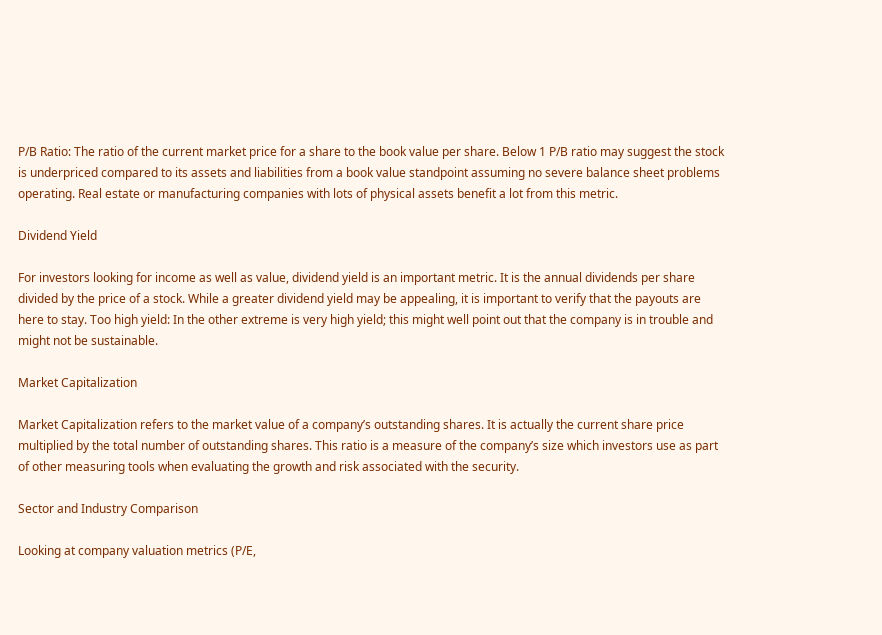P/B Ratio: The ratio of the current market price for a share to the book value per share. Below 1 P/B ratio may suggest the stock is underpriced compared to its assets and liabilities from a book value standpoint assuming no severe balance sheet problems operating. Real estate or manufacturing companies with lots of physical assets benefit a lot from this metric.

Dividend Yield

For investors looking for income as well as value, dividend yield is an important metric. It is the annual dividends per share divided by the price of a stock. While a greater dividend yield may be appealing, it is important to verify that the payouts are here to stay. Too high yield: In the other extreme is very high yield; this might well point out that the company is in trouble and might not be sustainable.

Market Capitalization

Market Capitalization refers to the market value of a company’s outstanding shares. It is actually the current share price multiplied by the total number of outstanding shares. This ratio is a measure of the company’s size which investors use as part of other measuring tools when evaluating the growth and risk associated with the security.

Sector and Industry Comparison

Looking at company valuation metrics (P/E,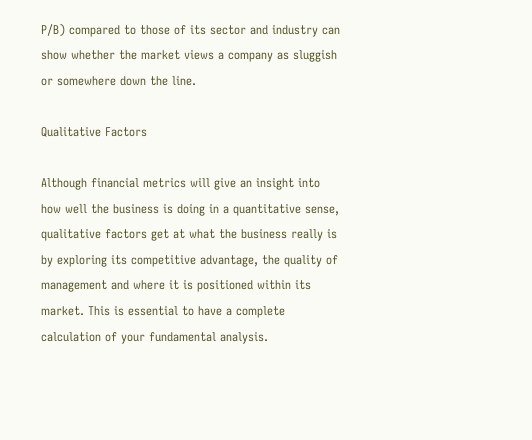P/B) compared to those of its sector and industry can show whether the market views a company as sluggish or somewhere down the line.

Qualitative Factors

Although financial metrics will give an insight into how well the business is doing in a quantitative sense, qualitative factors get at what the business really is by exploring its competitive advantage, the quality of management and where it is positioned within its market. This is essential to have a complete calculation of your fundamental analysis.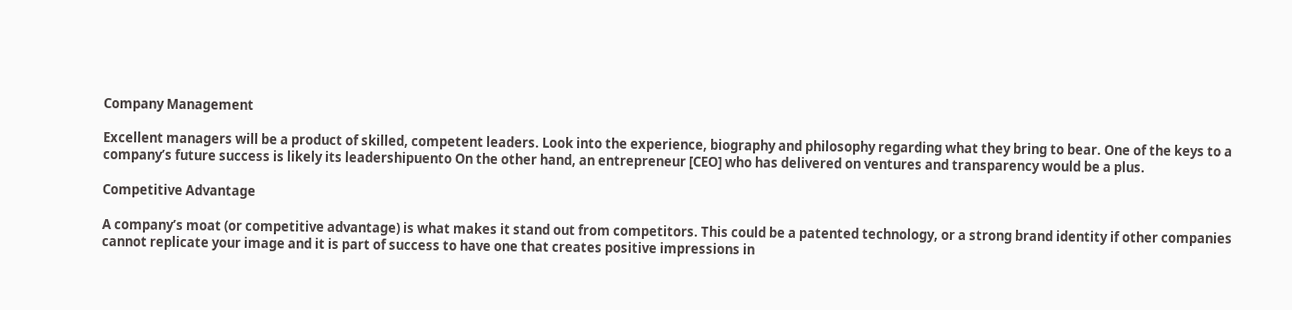Company Management

Excellent managers will be a product of skilled, competent leaders. Look into the experience, biography and philosophy regarding what they bring to bear. One of the keys to a company’s future success is likely its leadershipuento On the other hand, an entrepreneur [CEO] who has delivered on ventures and transparency would be a plus.

Competitive Advantage

A company’s moat (or competitive advantage) is what makes it stand out from competitors. This could be a patented technology, or a strong brand identity if other companies cannot replicate your image and it is part of success to have one that creates positive impressions in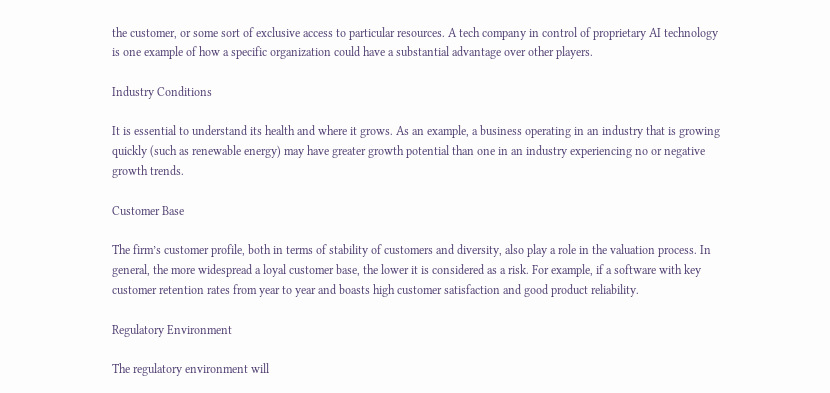the customer, or some sort of exclusive access to particular resources. A tech company in control of proprietary AI technology is one example of how a specific organization could have a substantial advantage over other players.

Industry Conditions

It is essential to understand its health and where it grows. As an example, a business operating in an industry that is growing quickly (such as renewable energy) may have greater growth potential than one in an industry experiencing no or negative growth trends.

Customer Base

The firm’s customer profile, both in terms of stability of customers and diversity, also play a role in the valuation process. In general, the more widespread a loyal customer base, the lower it is considered as a risk. For example, if a software with key customer retention rates from year to year and boasts high customer satisfaction and good product reliability.

Regulatory Environment

The regulatory environment will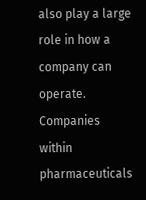also play a large role in how a company can operate. Companies within pharmaceuticals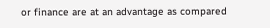or finance are at an advantage as compared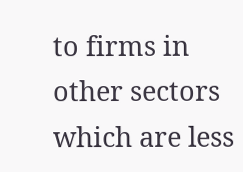to firms in other sectors which are less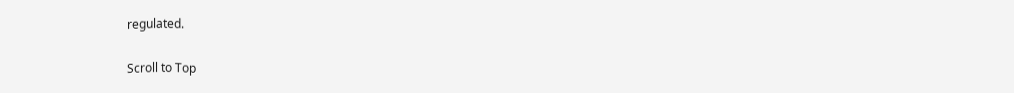regulated.

Scroll to Top